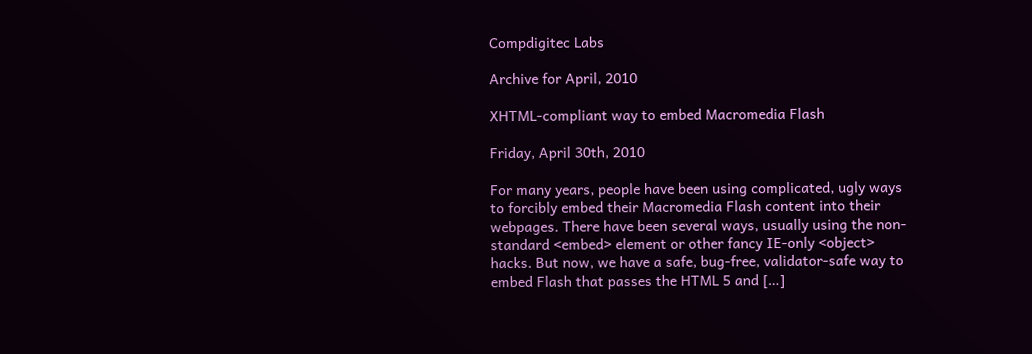Compdigitec Labs

Archive for April, 2010

XHTML-compliant way to embed Macromedia Flash

Friday, April 30th, 2010

For many years, people have been using complicated, ugly ways to forcibly embed their Macromedia Flash content into their webpages. There have been several ways, usually using the non-standard <embed> element or other fancy IE-only <object> hacks. But now, we have a safe, bug-free, validator-safe way to embed Flash that passes the HTML 5 and […]